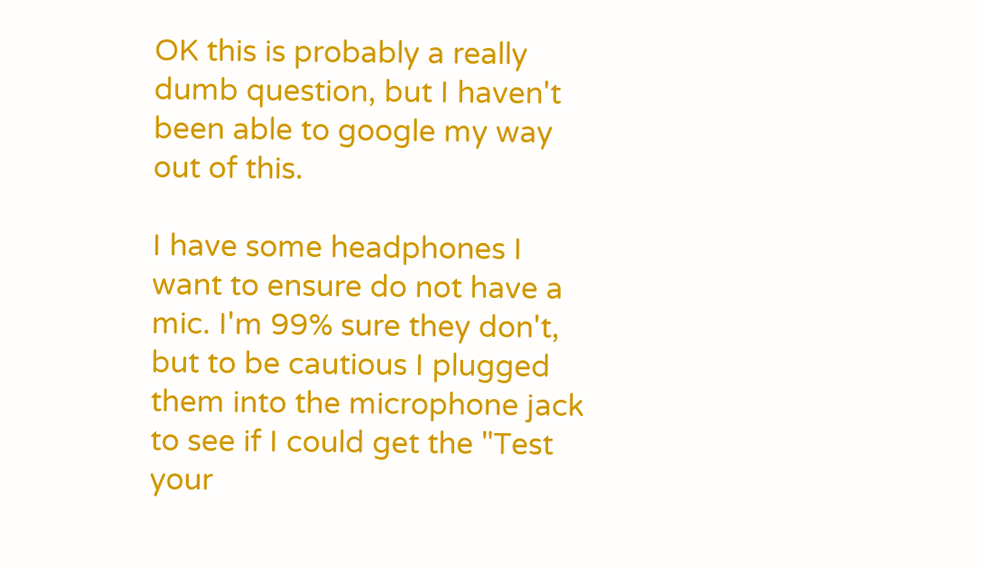OK this is probably a really dumb question, but I haven't been able to google my way out of this.

I have some headphones I want to ensure do not have a mic. I'm 99% sure they don't, but to be cautious I plugged them into the microphone jack to see if I could get the "Test your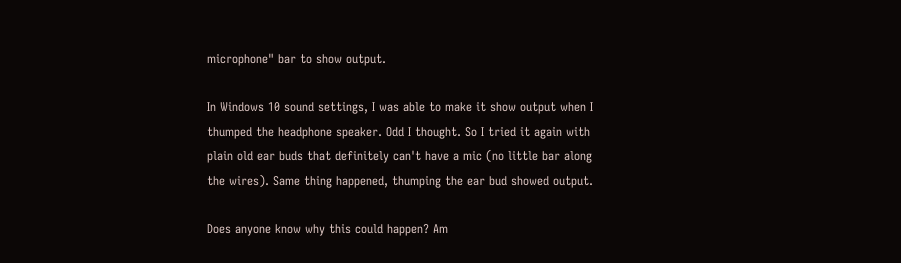microphone" bar to show output.

In Windows 10 sound settings, I was able to make it show output when I thumped the headphone speaker. Odd I thought. So I tried it again with plain old ear buds that definitely can't have a mic (no little bar along the wires). Same thing happened, thumping the ear bud showed output.

Does anyone know why this could happen? Am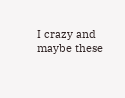I crazy and maybe these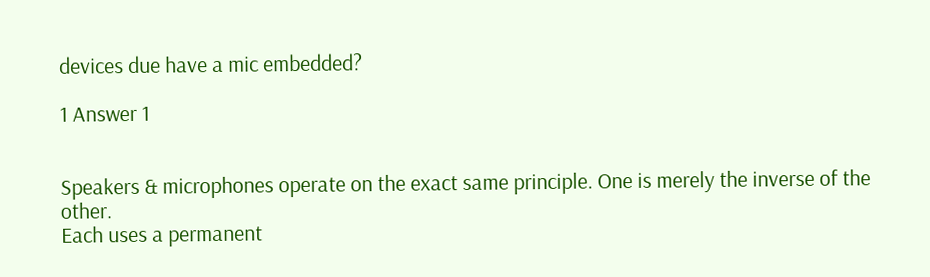devices due have a mic embedded?

1 Answer 1


Speakers & microphones operate on the exact same principle. One is merely the inverse of the other.
Each uses a permanent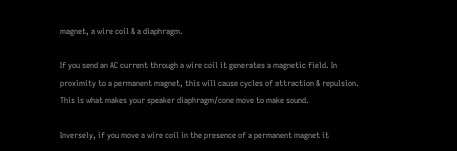magnet, a wire coil & a diaphragm.

If you send an AC current through a wire coil it generates a magnetic field. In proximity to a permanent magnet, this will cause cycles of attraction & repulsion. This is what makes your speaker diaphragm/cone move to make sound.

Inversely, if you move a wire coil in the presence of a permanent magnet it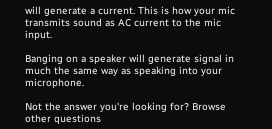will generate a current. This is how your mic transmits sound as AC current to the mic input.

Banging on a speaker will generate signal in much the same way as speaking into your microphone.

Not the answer you're looking for? Browse other questions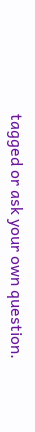tagged or ask your own question.